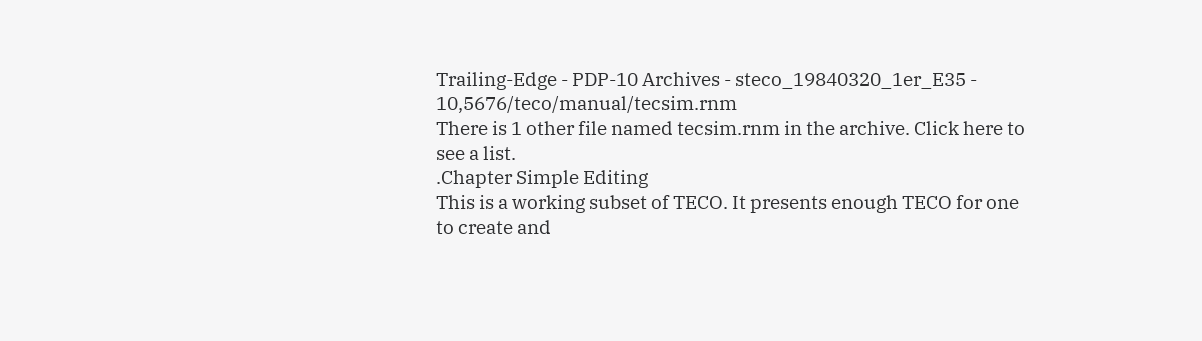Trailing-Edge - PDP-10 Archives - steco_19840320_1er_E35 - 10,5676/teco/manual/tecsim.rnm
There is 1 other file named tecsim.rnm in the archive. Click here to see a list.
.Chapter Simple Editing
This is a working subset of TECO. It presents enough TECO for one
to create and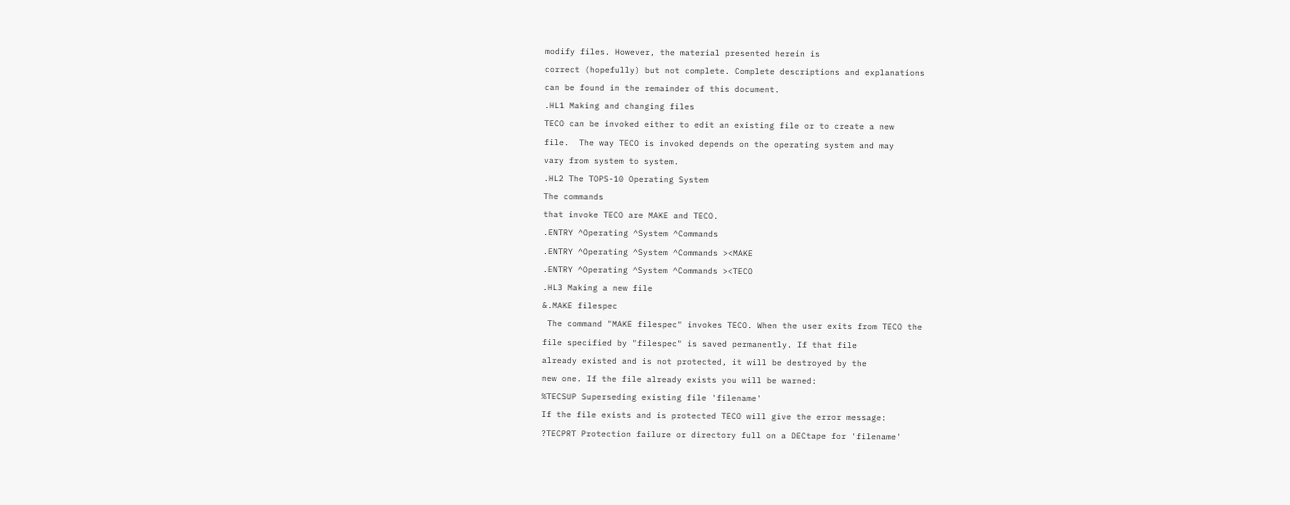modify files. However, the material presented herein is
correct (hopefully) but not complete. Complete descriptions and explanations
can be found in the remainder of this document.
.HL1 Making and changing files
TECO can be invoked either to edit an existing file or to create a new
file.  The way TECO is invoked depends on the operating system and may
vary from system to system.
.HL2 The TOPS-10 Operating System
The commands
that invoke TECO are MAKE and TECO.
.ENTRY ^Operating ^System ^Commands
.ENTRY ^Operating ^System ^Commands ><MAKE
.ENTRY ^Operating ^System ^Commands ><TECO
.HL3 Making a new file
&.MAKE filespec
 The command "MAKE filespec" invokes TECO. When the user exits from TECO the
file specified by "filespec" is saved permanently. If that file
already existed and is not protected, it will be destroyed by the
new one. If the file already exists you will be warned:
%TECSUP Superseding existing file 'filename'
If the file exists and is protected TECO will give the error message:
?TECPRT Protection failure or directory full on a DECtape for 'filename'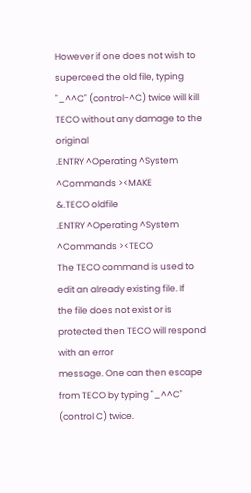However if one does not wish to superceed the old file, typing
"_^^C" (control-^C) twice will kill TECO without any damage to the original
.ENTRY ^Operating ^System ^Commands ><MAKE
&.TECO oldfile
.ENTRY ^Operating ^System ^Commands ><TECO
The TECO command is used to edit an already existing file. If
the file does not exist or is protected then TECO will respond with an error
message. One can then escape from TECO by typing "_^^C" (control C) twice.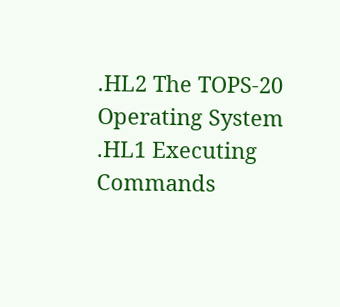.HL2 The TOPS-20 Operating System
.HL1 Executing Commands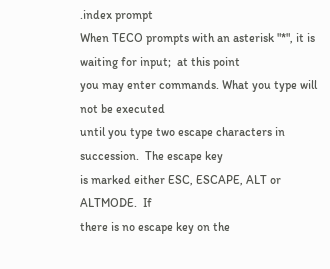.index prompt
When TECO prompts with an asterisk "*", it is waiting for input;  at this point
you may enter commands. What you type will not be executed
until you type two escape characters in succession.  The escape key
is marked either ESC, ESCAPE, ALT or ALTMODE.  If
there is no escape key on the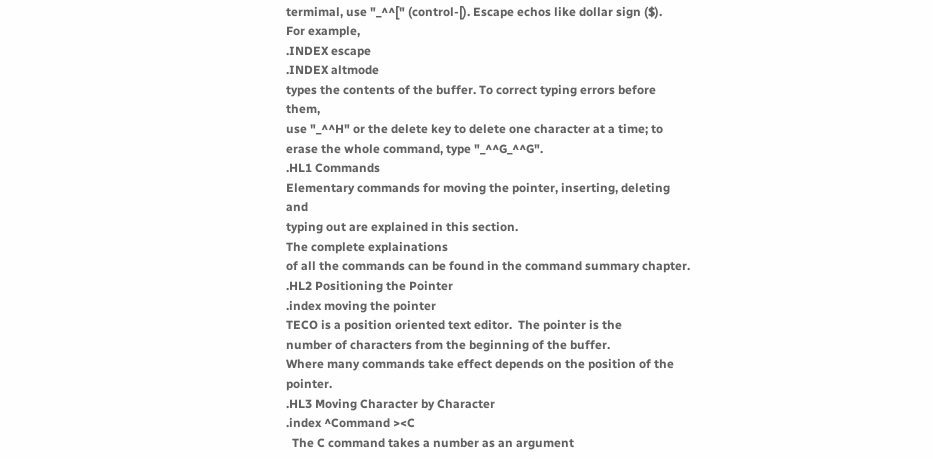termimal, use "_^^[" (control-[). Escape echos like dollar sign ($).
For example,
.INDEX escape
.INDEX altmode
types the contents of the buffer. To correct typing errors before them,
use "_^^H" or the delete key to delete one character at a time; to
erase the whole command, type "_^^G_^^G".
.HL1 Commands
Elementary commands for moving the pointer, inserting, deleting and
typing out are explained in this section.
The complete explainations
of all the commands can be found in the command summary chapter.
.HL2 Positioning the Pointer
.index moving the pointer
TECO is a position oriented text editor.  The pointer is the
number of characters from the beginning of the buffer.
Where many commands take effect depends on the position of the pointer.
.HL3 Moving Character by Character
.index ^Command ><C
  The C command takes a number as an argument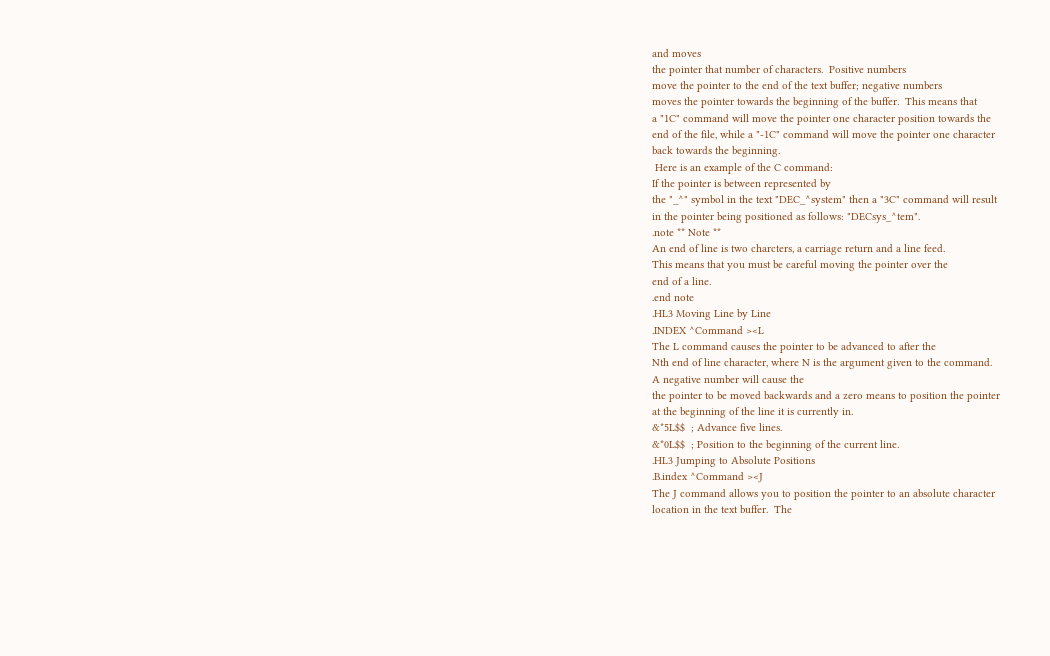and moves
the pointer that number of characters.  Positive numbers
move the pointer to the end of the text buffer; negative numbers
moves the pointer towards the beginning of the buffer.  This means that
a "1C" command will move the pointer one character position towards the
end of the file, while a "-1C" command will move the pointer one character
back towards the beginning.
 Here is an example of the C command:
If the pointer is between represented by
the "_^" symbol in the text "DEC_^system" then a "3C" command will result
in the pointer being positioned as follows: "DECsys_^tem".
.note ** Note **
An end of line is two charcters, a carriage return and a line feed.
This means that you must be careful moving the pointer over the
end of a line.
.end note
.HL3 Moving Line by Line
.INDEX ^Command ><L
The L command causes the pointer to be advanced to after the
Nth end of line character, where N is the argument given to the command.
A negative number will cause the
the pointer to be moved backwards and a zero means to position the pointer
at the beginning of the line it is currently in.
&*5L$$  ; Advance five lines.
&*0L$$  ; Position to the beginning of the current line.
.HL3 Jumping to Absolute Positions
.B.index ^Command ><J
The J command allows you to position the pointer to an absolute character
location in the text buffer.  The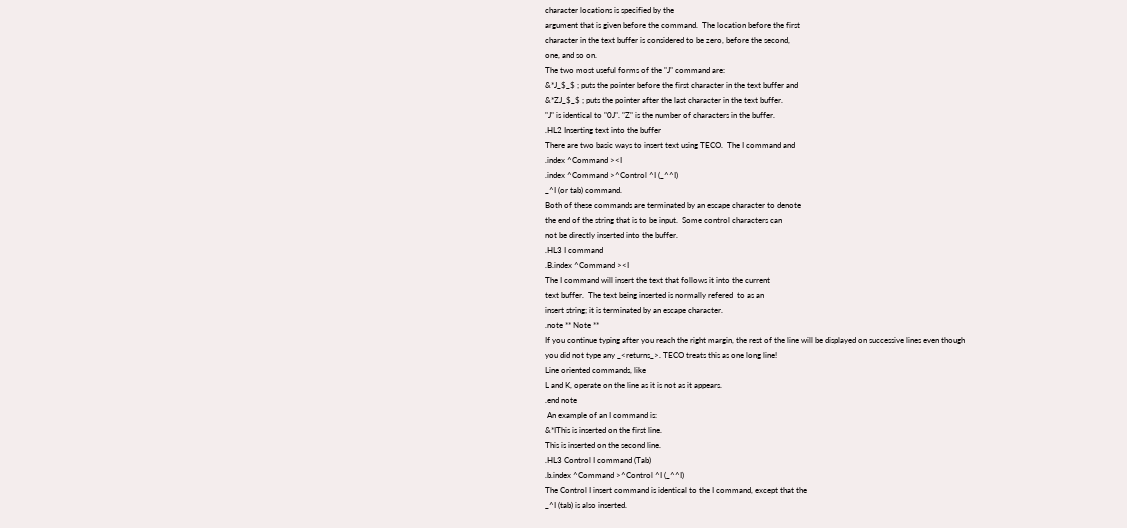character locations is specified by the
argument that is given before the command.  The location before the first
character in the text buffer is considered to be zero, before the second,
one, and so on.
The two most useful forms of the "J" command are:
&*J_$_$ ; puts the pointer before the first character in the text buffer and
&*ZJ_$_$ ; puts the pointer after the last character in the text buffer.
"J" is identical to "0J". "Z" is the number of characters in the buffer.
.HL2 Inserting text into the buffer
There are two basic ways to insert text using TECO.  The I command and
.index ^Command ><I
.index ^Command >^Control ^I (_^^I)
_^I (or tab) command.
Both of these commands are terminated by an escape character to denote
the end of the string that is to be input.  Some control characters can
not be directly inserted into the buffer.
.HL3 I command
.B.index ^Command ><I
The I command will insert the text that follows it into the current
text buffer.  The text being inserted is normally refered  to as an
insert string; it is terminated by an escape character.
.note ** Note **
If you continue typing after you reach the right margin, the rest of the line will be displayed on successive lines even though
you did not type any _<returns_>. TECO treats this as one long line!
Line oriented commands, like
L and K, operate on the line as it is not as it appears.
.end note
 An example of an I command is:
&*IThis is inserted on the first line.
This is inserted on the second line.
.HL3 Control I command (Tab)
.b.index ^Command >^Control ^I (_^^I)
The Control I insert command is identical to the I command, except that the
_^I (tab) is also inserted.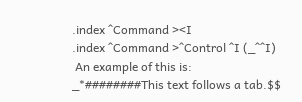.index ^Command ><I
.index ^Command >^Control ^I (_^^I)
 An example of this is:
_*########This text follows a tab.$$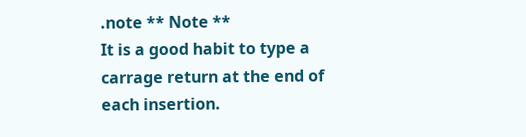.note ** Note **
It is a good habit to type a carrage return at the end of each insertion.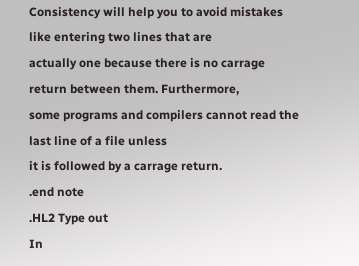Consistency will help you to avoid mistakes like entering two lines that are
actually one because there is no carrage return between them. Furthermore,
some programs and compilers cannot read the last line of a file unless
it is followed by a carrage return.
.end note
.HL2 Type out
In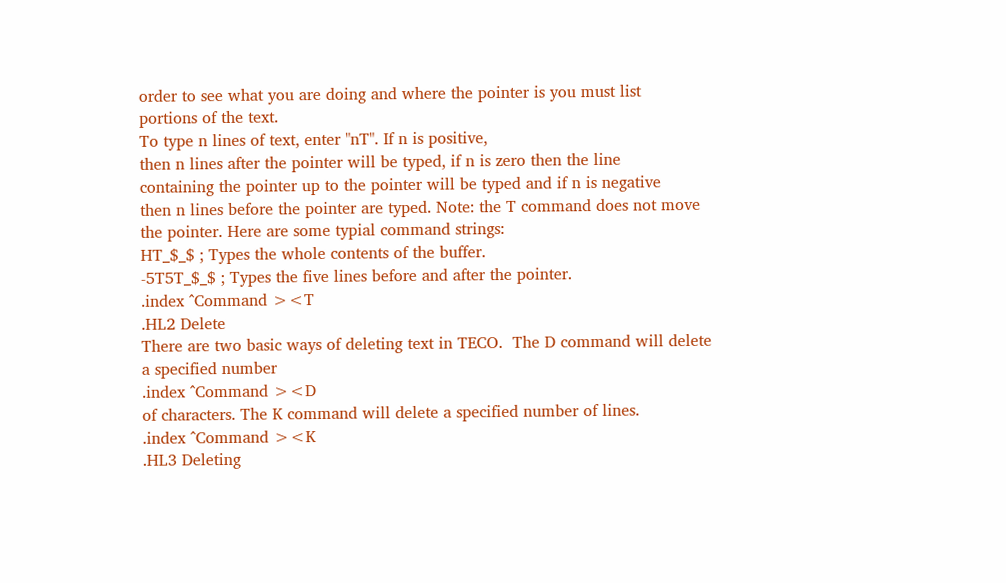order to see what you are doing and where the pointer is you must list
portions of the text.
To type n lines of text, enter "nT". If n is positive,
then n lines after the pointer will be typed, if n is zero then the line
containing the pointer up to the pointer will be typed and if n is negative
then n lines before the pointer are typed. Note: the T command does not move
the pointer. Here are some typial command strings:
HT_$_$ ; Types the whole contents of the buffer.
-5T5T_$_$ ; Types the five lines before and after the pointer.
.index ^Command ><T
.HL2 Delete
There are two basic ways of deleting text in TECO.  The D command will delete
a specified number
.index ^Command ><D
of characters. The K command will delete a specified number of lines.
.index ^Command ><K
.HL3 Deleting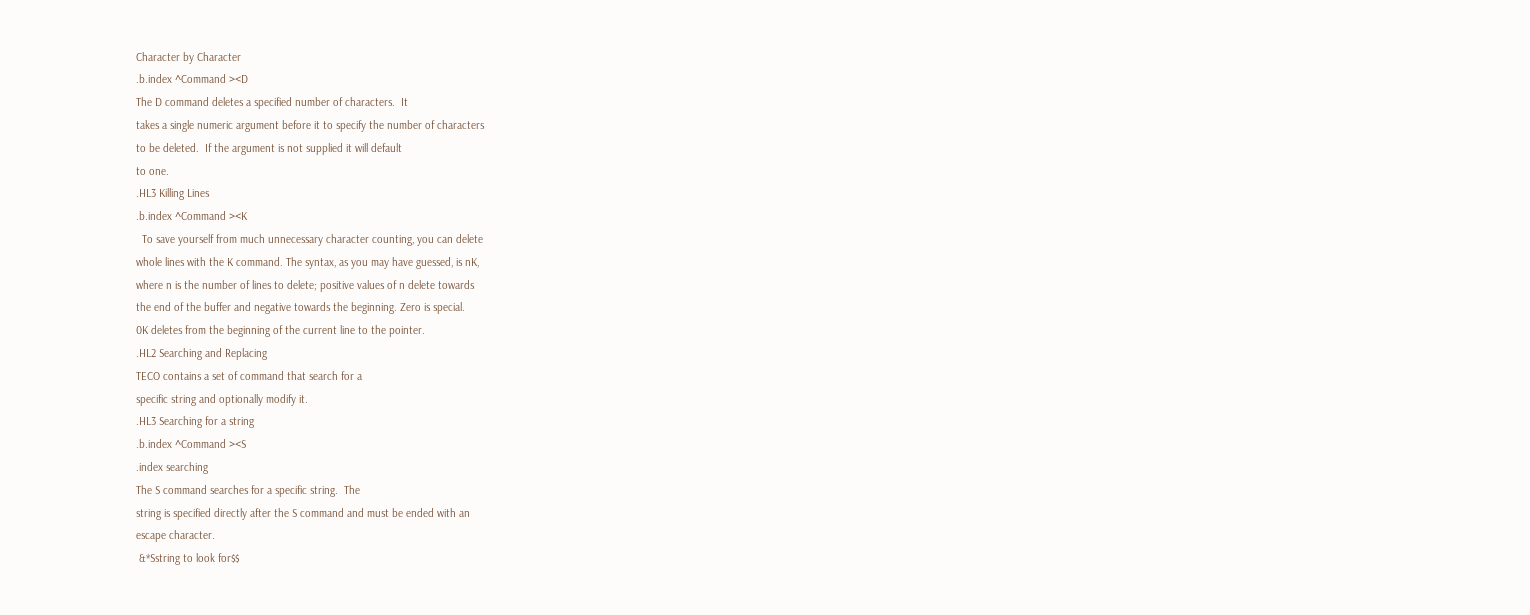Character by Character
.b.index ^Command ><D
The D command deletes a specified number of characters.  It
takes a single numeric argument before it to specify the number of characters
to be deleted.  If the argument is not supplied it will default
to one.
.HL3 Killing Lines
.b.index ^Command ><K
  To save yourself from much unnecessary character counting, you can delete
whole lines with the K command. The syntax, as you may have guessed, is nK,
where n is the number of lines to delete; positive values of n delete towards
the end of the buffer and negative towards the beginning. Zero is special.
0K deletes from the beginning of the current line to the pointer.
.HL2 Searching and Replacing
TECO contains a set of command that search for a
specific string and optionally modify it.
.HL3 Searching for a string
.b.index ^Command ><S
.index searching
The S command searches for a specific string.  The
string is specified directly after the S command and must be ended with an
escape character.
 &*Sstring to look for$$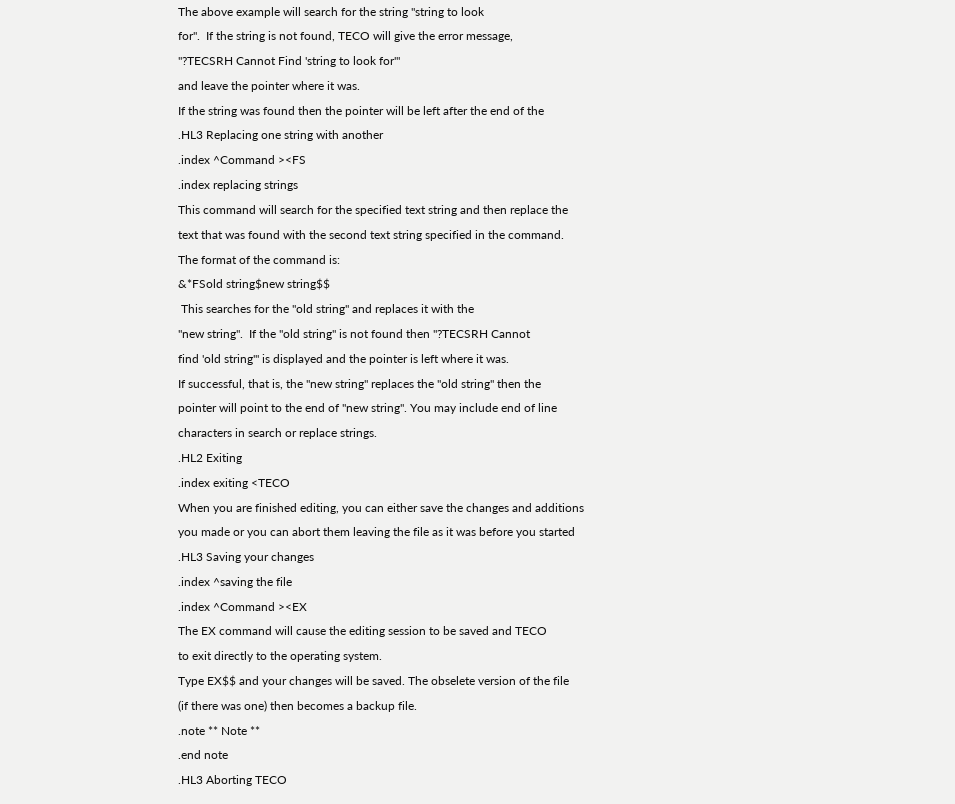The above example will search for the string "string to look
for".  If the string is not found, TECO will give the error message,
"?TECSRH Cannot Find 'string to look for'"
and leave the pointer where it was.
If the string was found then the pointer will be left after the end of the
.HL3 Replacing one string with another
.index ^Command ><FS
.index replacing strings
This command will search for the specified text string and then replace the
text that was found with the second text string specified in the command.
The format of the command is:
&*FSold string$new string$$
 This searches for the "old string" and replaces it with the
"new string".  If the "old string" is not found then "?TECSRH Cannot
find 'old string'" is displayed and the pointer is left where it was.
If successful, that is, the "new string" replaces the "old string" then the
pointer will point to the end of "new string". You may include end of line
characters in search or replace strings.
.HL2 Exiting
.index exiting <TECO
When you are finished editing, you can either save the changes and additions
you made or you can abort them leaving the file as it was before you started
.HL3 Saving your changes
.index ^saving the file
.index ^Command ><EX
The EX command will cause the editing session to be saved and TECO
to exit directly to the operating system.
Type EX$$ and your changes will be saved. The obselete version of the file
(if there was one) then becomes a backup file.
.note ** Note **
.end note
.HL3 Aborting TECO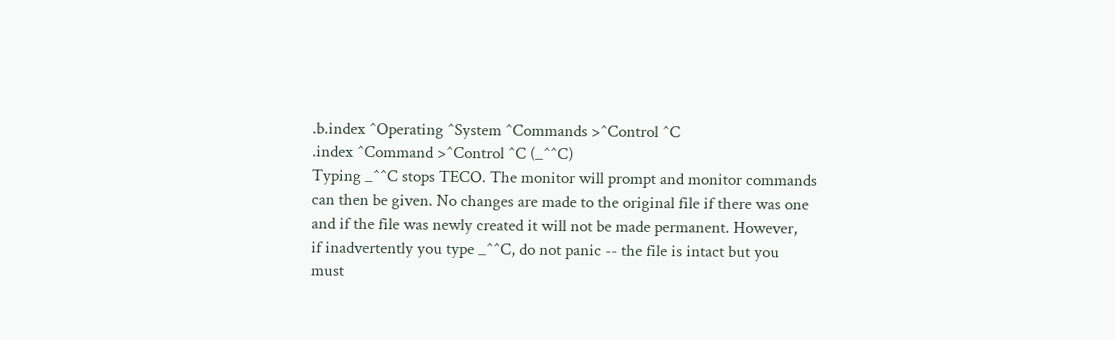.b.index ^Operating ^System ^Commands >^Control ^C
.index ^Command >^Control ^C (_^^C)
Typing _^^C stops TECO. The monitor will prompt and monitor commands
can then be given. No changes are made to the original file if there was one
and if the file was newly created it will not be made permanent. However,
if inadvertently you type _^^C, do not panic -- the file is intact but you
must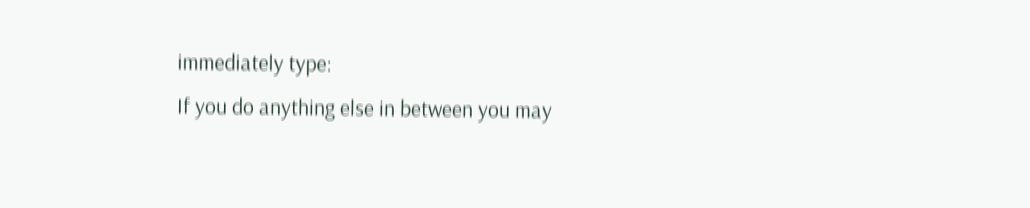immediately type:
If you do anything else in between you may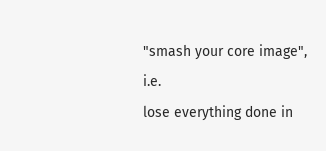"smash your core image", i.e.
lose everything done in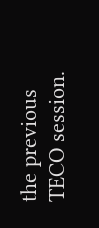the previous TECO session.